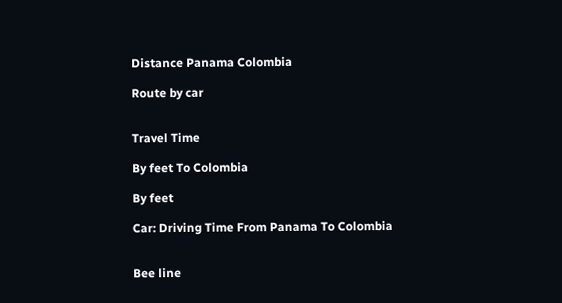Distance Panama Colombia

Route by car


Travel Time

By feet To Colombia

By feet

Car: Driving Time From Panama To Colombia


Bee line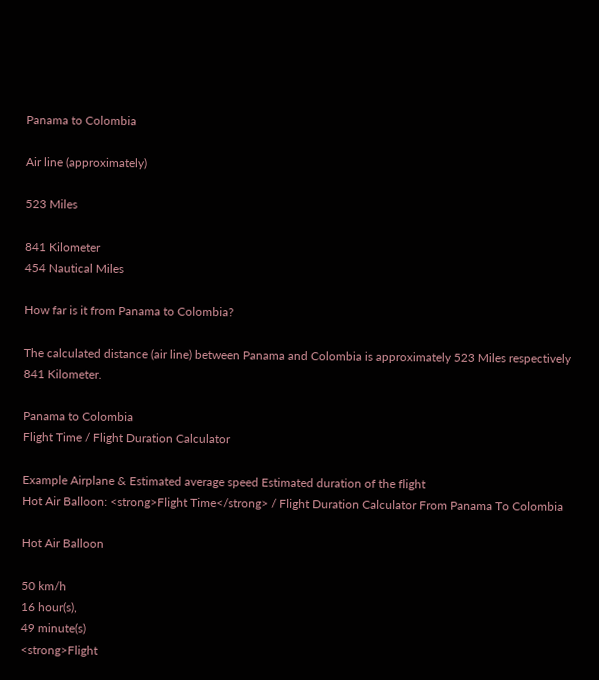Panama to Colombia

Air line (approximately)

523 Miles

841 Kilometer
454 Nautical Miles

How far is it from Panama to Colombia?

The calculated distance (air line) between Panama and Colombia is approximately 523 Miles respectively 841 Kilometer.

Panama to Colombia
Flight Time / Flight Duration Calculator

Example Airplane & Estimated average speed Estimated duration of the flight
Hot Air Balloon: <strong>Flight Time</strong> / Flight Duration Calculator From Panama To Colombia

Hot Air Balloon

50 km/h
16 hour(s),
49 minute(s)
<strong>Flight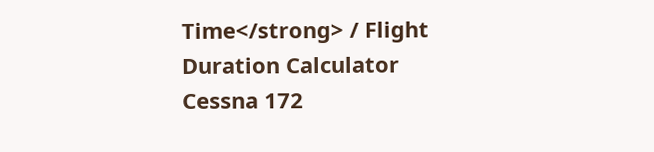Time</strong> / Flight Duration Calculator Cessna 172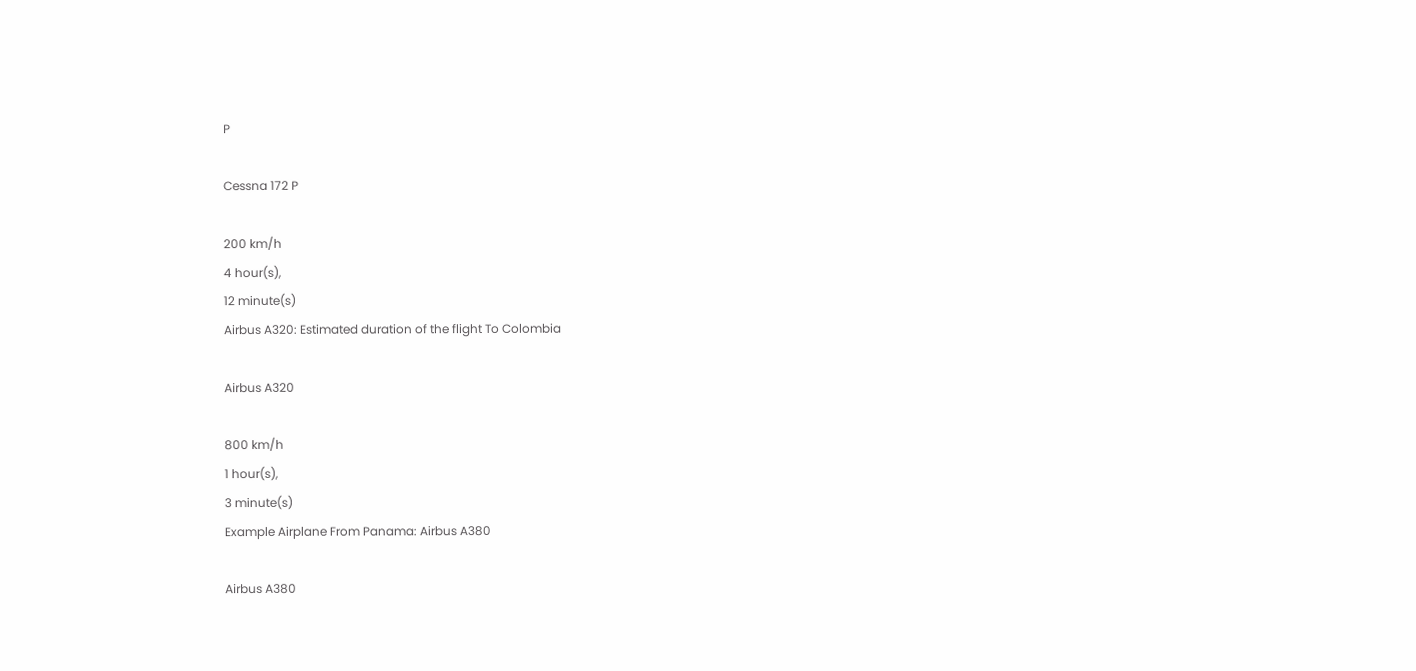P

Cessna 172 P

200 km/h
4 hour(s),
12 minute(s)
Airbus A320: Estimated duration of the flight To Colombia

Airbus A320

800 km/h
1 hour(s),
3 minute(s)
Example Airplane From Panama: Airbus A380

Airbus A380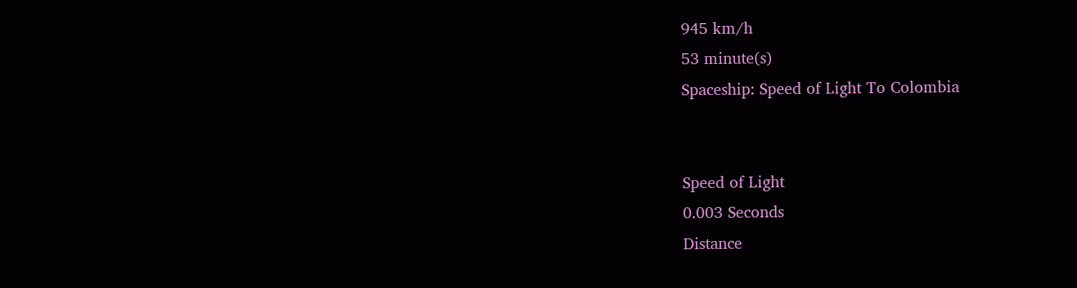945 km/h
53 minute(s)
Spaceship: Speed of Light To Colombia


Speed of Light
0.003 Seconds
Distance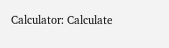Calculator: Calculate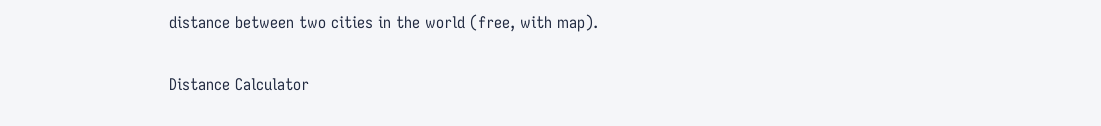distance between two cities in the world (free, with map).

Distance Calculator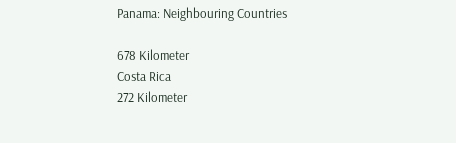Panama: Neighbouring Countries

678 Kilometer
Costa Rica
272 Kilometer